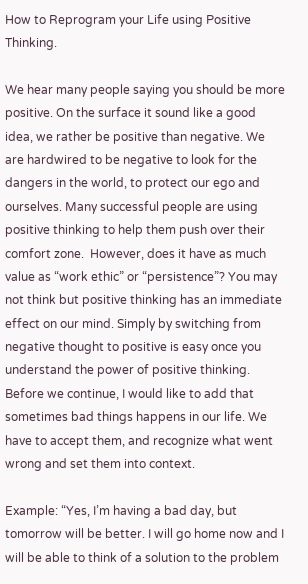How to Reprogram your Life using Positive Thinking.

We hear many people saying you should be more positive. On the surface it sound like a good idea, we rather be positive than negative. We are hardwired to be negative to look for the dangers in the world, to protect our ego and ourselves. Many successful people are using positive thinking to help them push over their comfort zone.  However, does it have as much value as “work ethic” or “persistence”? You may not think but positive thinking has an immediate effect on our mind. Simply by switching from negative thought to positive is easy once you understand the power of positive thinking. Before we continue, I would like to add that sometimes bad things happens in our life. We have to accept them, and recognize what went wrong and set them into context.

Example: “Yes, I’m having a bad day, but tomorrow will be better. I will go home now and I will be able to think of a solution to the problem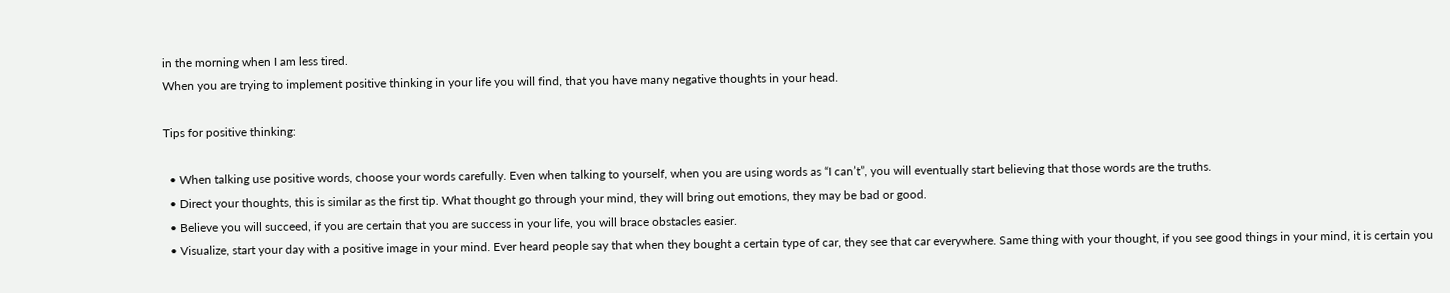in the morning when I am less tired.
When you are trying to implement positive thinking in your life you will find, that you have many negative thoughts in your head.

Tips for positive thinking:

  • When talking use positive words, choose your words carefully. Even when talking to yourself, when you are using words as “I can’t”, you will eventually start believing that those words are the truths.
  • Direct your thoughts, this is similar as the first tip. What thought go through your mind, they will bring out emotions, they may be bad or good.
  • Believe you will succeed, if you are certain that you are success in your life, you will brace obstacles easier.
  • Visualize, start your day with a positive image in your mind. Ever heard people say that when they bought a certain type of car, they see that car everywhere. Same thing with your thought, if you see good things in your mind, it is certain you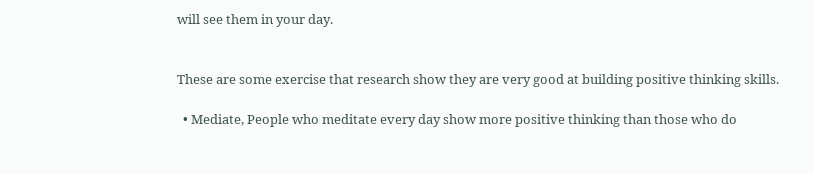will see them in your day.


These are some exercise that research show they are very good at building positive thinking skills.

  • Mediate, People who meditate every day show more positive thinking than those who do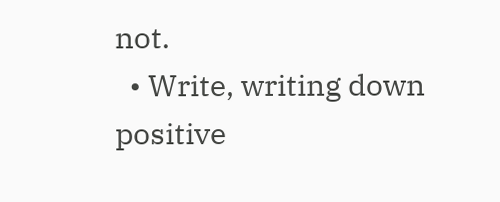not.
  • Write, writing down positive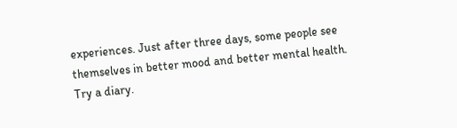experiences. Just after three days, some people see themselves in better mood and better mental health. Try a diary.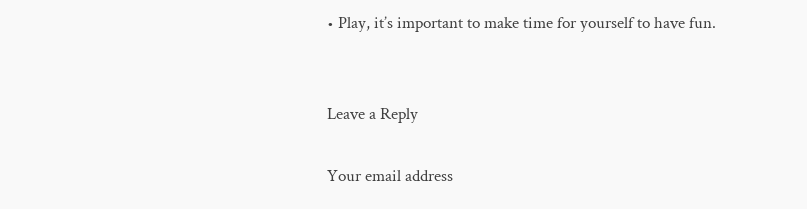• Play, it’s important to make time for yourself to have fun.


Leave a Reply

Your email address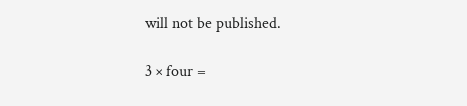will not be published.

3 × four =